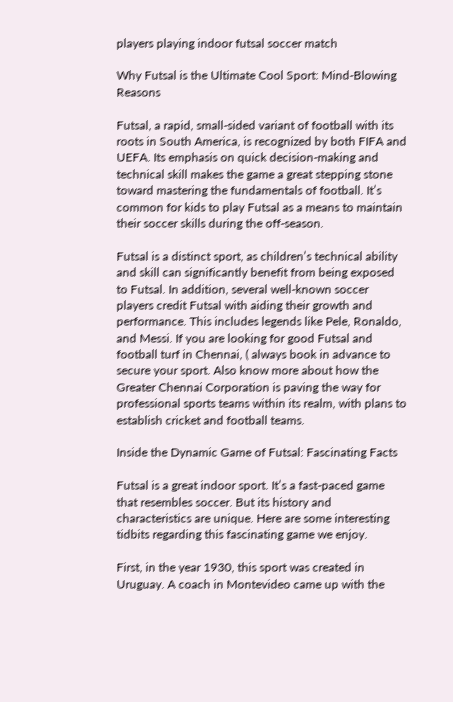players playing indoor futsal soccer match

Why Futsal is the Ultimate Cool Sport: Mind-Blowing Reasons

Futsal, a rapid, small-sided variant of football with its roots in South America, is recognized by both FIFA and UEFA. Its emphasis on quick decision-making and technical skill makes the game a great stepping stone toward mastering the fundamentals of football. It’s common for kids to play Futsal as a means to maintain their soccer skills during the off-season.

Futsal is a distinct sport, as children’s technical ability and skill can significantly benefit from being exposed to Futsal. In addition, several well-known soccer players credit Futsal with aiding their growth and performance. This includes legends like Pele, Ronaldo, and Messi. If you are looking for good Futsal and football turf in Chennai, ( always book in advance to secure your sport. Also know more about how the Greater Chennai Corporation is paving the way for professional sports teams within its realm, with plans to establish cricket and football teams.

Inside the Dynamic Game of Futsal: Fascinating Facts

Futsal is a great indoor sport. It’s a fast-paced game that resembles soccer. But its history and characteristics are unique. Here are some interesting tidbits regarding this fascinating game we enjoy.

First, in the year 1930, this sport was created in Uruguay. A coach in Montevideo came up with the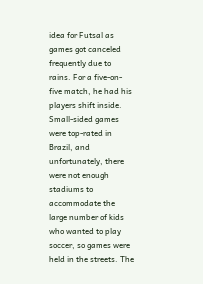idea for Futsal as games got canceled frequently due to rains. For a five-on-five match, he had his players shift inside. Small-sided games were top-rated in Brazil, and unfortunately, there were not enough stadiums to accommodate the large number of kids who wanted to play soccer, so games were held in the streets. The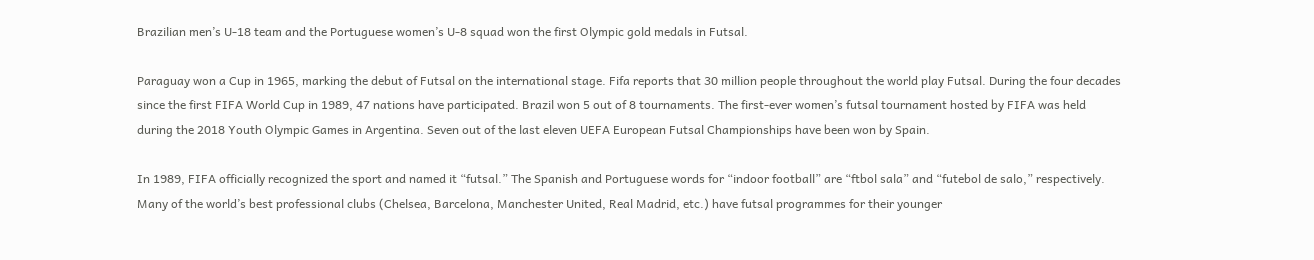Brazilian men’s U-18 team and the Portuguese women’s U-8 squad won the first Olympic gold medals in Futsal.

Paraguay won a Cup in 1965, marking the debut of Futsal on the international stage. Fifa reports that 30 million people throughout the world play Futsal. During the four decades since the first FIFA World Cup in 1989, 47 nations have participated. Brazil won 5 out of 8 tournaments. The first-ever women’s futsal tournament hosted by FIFA was held during the 2018 Youth Olympic Games in Argentina. Seven out of the last eleven UEFA European Futsal Championships have been won by Spain.

In 1989, FIFA officially recognized the sport and named it “futsal.” The Spanish and Portuguese words for “indoor football” are “ftbol sala” and “futebol de salo,” respectively. Many of the world’s best professional clubs (Chelsea, Barcelona, Manchester United, Real Madrid, etc.) have futsal programmes for their younger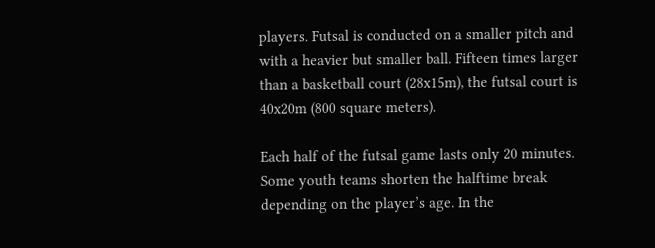players. Futsal is conducted on a smaller pitch and with a heavier but smaller ball. Fifteen times larger than a basketball court (28x15m), the futsal court is 40x20m (800 square meters).

Each half of the futsal game lasts only 20 minutes. Some youth teams shorten the halftime break depending on the player’s age. In the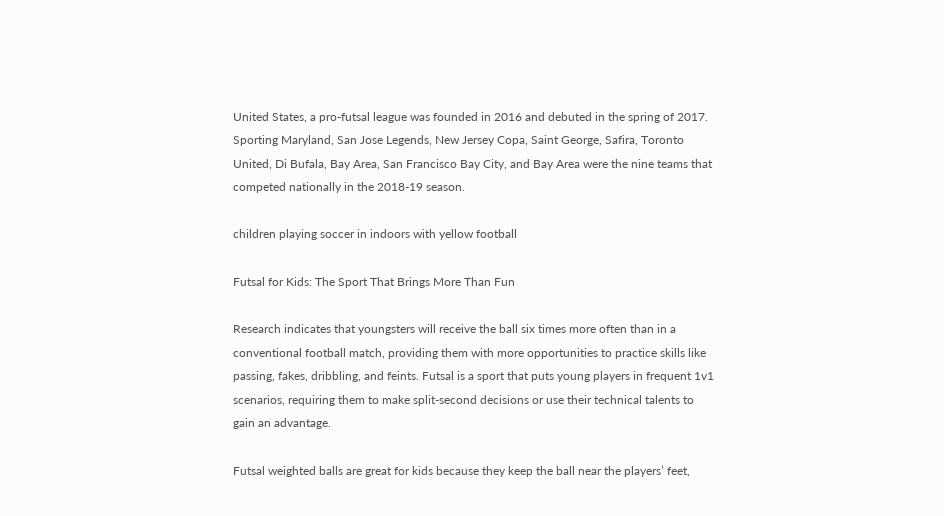United States, a pro-futsal league was founded in 2016 and debuted in the spring of 2017. Sporting Maryland, San Jose Legends, New Jersey Copa, Saint George, Safira, Toronto United, Di Bufala, Bay Area, San Francisco Bay City, and Bay Area were the nine teams that competed nationally in the 2018-19 season.

children playing soccer in indoors with yellow football

Futsal for Kids: The Sport That Brings More Than Fun

Research indicates that youngsters will receive the ball six times more often than in a conventional football match, providing them with more opportunities to practice skills like passing, fakes, dribbling, and feints. Futsal is a sport that puts young players in frequent 1v1 scenarios, requiring them to make split-second decisions or use their technical talents to gain an advantage.

Futsal weighted balls are great for kids because they keep the ball near the players’ feet,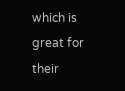which is great for their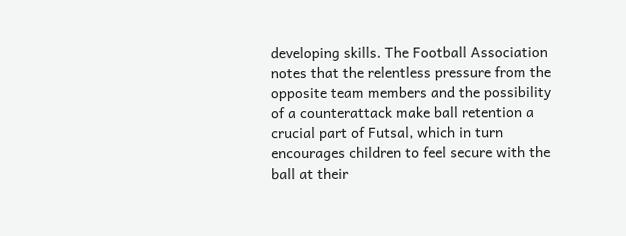developing skills. The Football Association notes that the relentless pressure from the opposite team members and the possibility of a counterattack make ball retention a crucial part of Futsal, which in turn encourages children to feel secure with the ball at their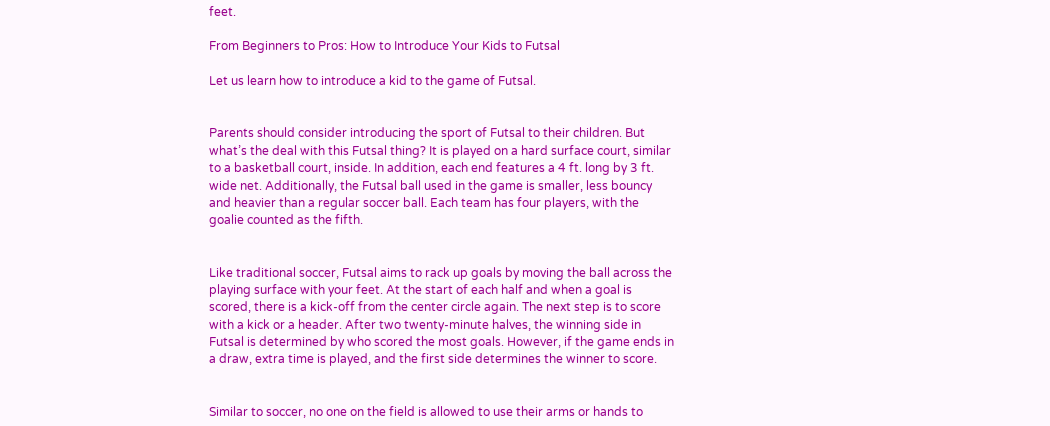feet.

From Beginners to Pros: How to Introduce Your Kids to Futsal

Let us learn how to introduce a kid to the game of Futsal.


Parents should consider introducing the sport of Futsal to their children. But what’s the deal with this Futsal thing? It is played on a hard surface court, similar to a basketball court, inside. In addition, each end features a 4 ft. long by 3 ft. wide net. Additionally, the Futsal ball used in the game is smaller, less bouncy and heavier than a regular soccer ball. Each team has four players, with the goalie counted as the fifth.


Like traditional soccer, Futsal aims to rack up goals by moving the ball across the playing surface with your feet. At the start of each half and when a goal is scored, there is a kick-off from the center circle again. The next step is to score with a kick or a header. After two twenty-minute halves, the winning side in Futsal is determined by who scored the most goals. However, if the game ends in a draw, extra time is played, and the first side determines the winner to score.


Similar to soccer, no one on the field is allowed to use their arms or hands to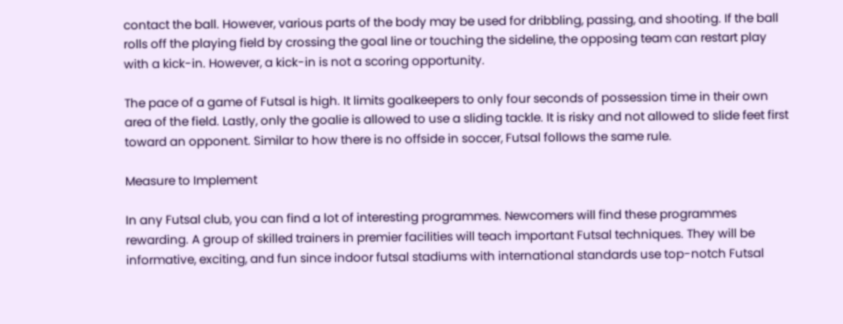contact the ball. However, various parts of the body may be used for dribbling, passing, and shooting. If the ball rolls off the playing field by crossing the goal line or touching the sideline, the opposing team can restart play with a kick-in. However, a kick-in is not a scoring opportunity.

The pace of a game of Futsal is high. It limits goalkeepers to only four seconds of possession time in their own area of the field. Lastly, only the goalie is allowed to use a sliding tackle. It is risky and not allowed to slide feet first toward an opponent. Similar to how there is no offside in soccer, Futsal follows the same rule.

Measure to Implement

In any Futsal club, you can find a lot of interesting programmes. Newcomers will find these programmes rewarding. A group of skilled trainers in premier facilities will teach important Futsal techniques. They will be informative, exciting, and fun since indoor futsal stadiums with international standards use top-notch Futsal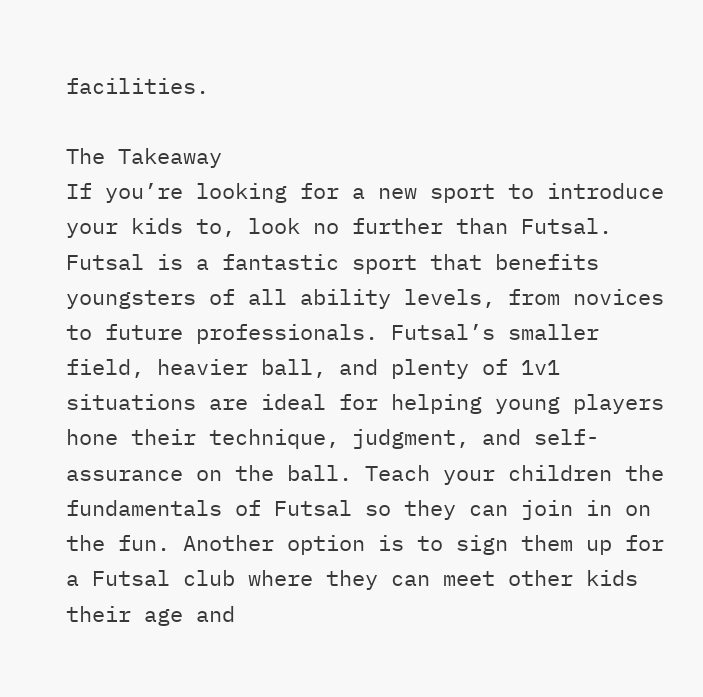facilities.

The Takeaway
If you’re looking for a new sport to introduce your kids to, look no further than Futsal. Futsal is a fantastic sport that benefits youngsters of all ability levels, from novices to future professionals. Futsal’s smaller field, heavier ball, and plenty of 1v1 situations are ideal for helping young players hone their technique, judgment, and self-assurance on the ball. Teach your children the fundamentals of Futsal so they can join in on the fun. Another option is to sign them up for a Futsal club where they can meet other kids their age and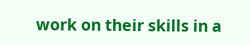work on their skills in a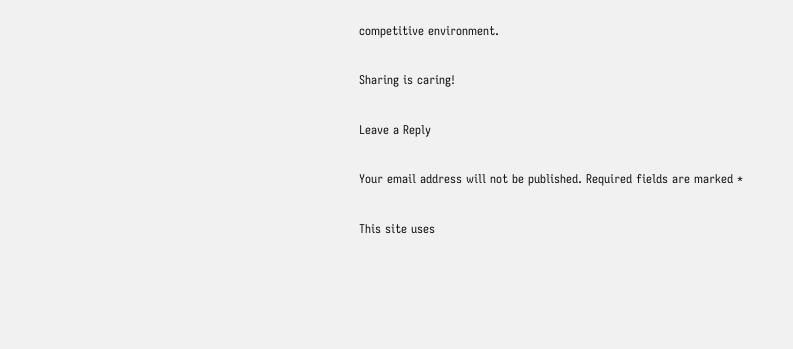competitive environment.

Sharing is caring!

Leave a Reply

Your email address will not be published. Required fields are marked *

This site uses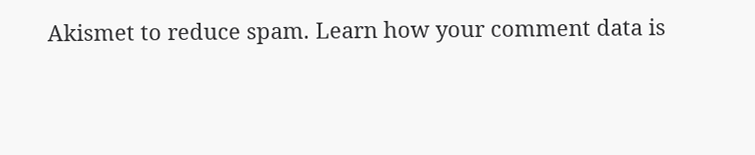Akismet to reduce spam. Learn how your comment data is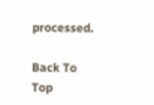processed.

Back To Top